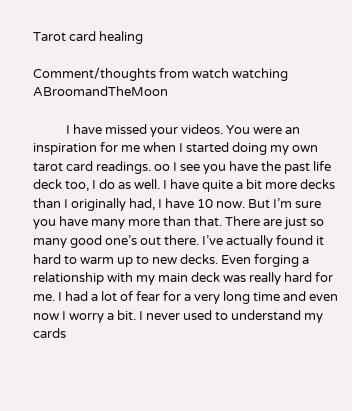Tarot card healing

Comment/thoughts from watch watching ABroomandTheMoon

           I have missed your videos. You were an inspiration for me when I started doing my own tarot card readings. oo I see you have the past life deck too, I do as well. I have quite a bit more decks than I originally had, I have 10 now. But I’m sure you have many more than that. There are just so many good one’s out there. I’ve actually found it hard to warm up to new decks. Even forging a relationship with my main deck was really hard for me. I had a lot of fear for a very long time and even now I worry a bit. I never used to understand my cards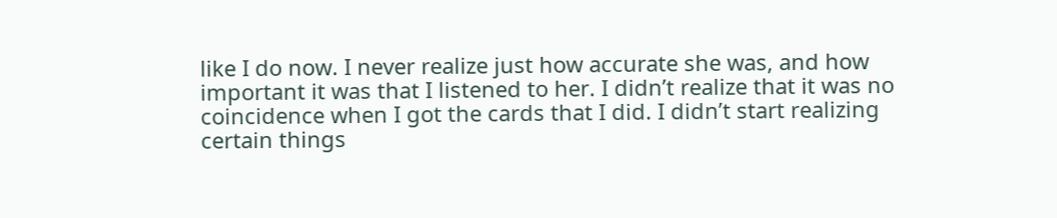like I do now. I never realize just how accurate she was, and how important it was that I listened to her. I didn’t realize that it was no coincidence when I got the cards that I did. I didn’t start realizing certain things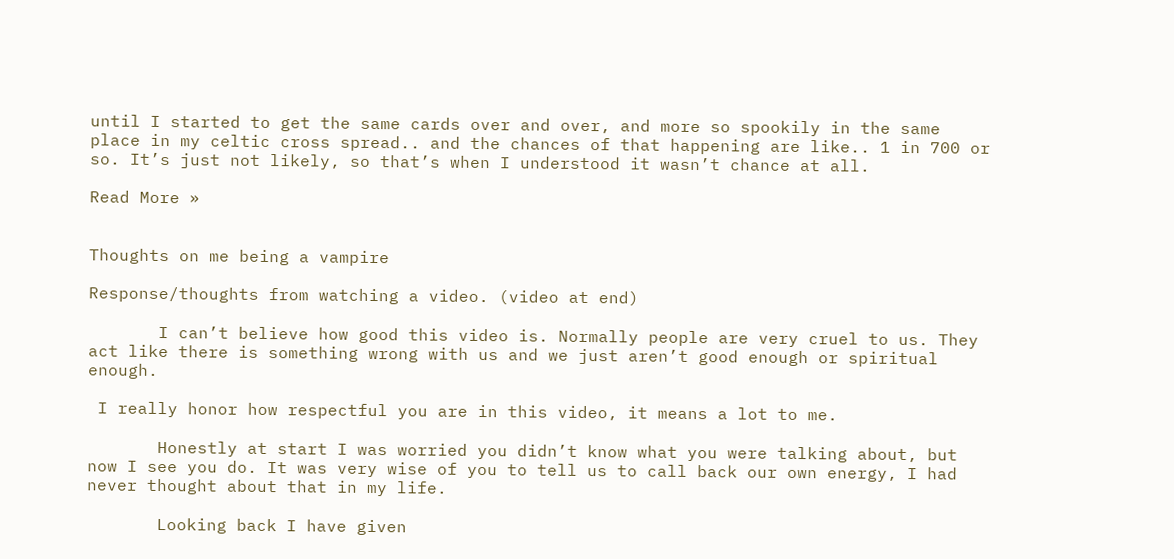until I started to get the same cards over and over, and more so spookily in the same place in my celtic cross spread.. and the chances of that happening are like.. 1 in 700 or so. It’s just not likely, so that’s when I understood it wasn’t chance at all.

Read More »


Thoughts on me being a vampire

Response/thoughts from watching a video. (video at end)

       I can’t believe how good this video is. Normally people are very cruel to us. They act like there is something wrong with us and we just aren’t good enough or spiritual enough.

 I really honor how respectful you are in this video, it means a lot to me.

       Honestly at start I was worried you didn’t know what you were talking about, but now I see you do. It was very wise of you to tell us to call back our own energy, I had never thought about that in my life.

       Looking back I have given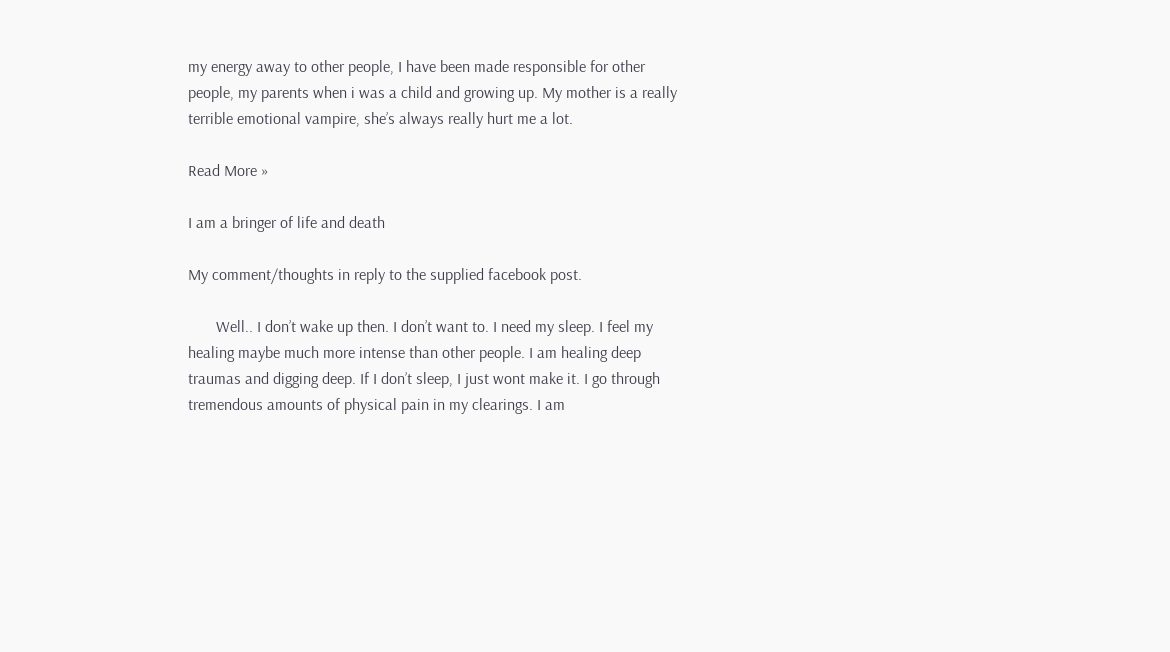my energy away to other people, I have been made responsible for other people, my parents when i was a child and growing up. My mother is a really terrible emotional vampire, she’s always really hurt me a lot.

Read More »

I am a bringer of life and death

My comment/thoughts in reply to the supplied facebook post.

       Well.. I don’t wake up then. I don’t want to. I need my sleep. I feel my healing maybe much more intense than other people. I am healing deep traumas and digging deep. If I don’t sleep, I just wont make it. I go through tremendous amounts of physical pain in my clearings. I am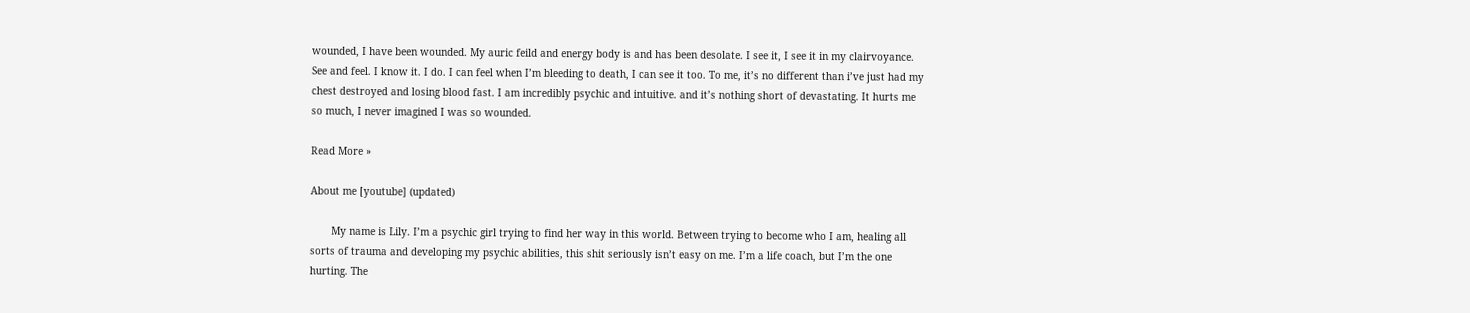wounded, I have been wounded. My auric feild and energy body is and has been desolate. I see it, I see it in my clairvoyance. See and feel. I know it. I do. I can feel when I’m bleeding to death, I can see it too. To me, it’s no different than i’ve just had my chest destroyed and losing blood fast. I am incredibly psychic and intuitive. and it’s nothing short of devastating. It hurts me so much, I never imagined I was so wounded.

Read More »

About me [youtube] (updated)

       My name is Lily. I’m a psychic girl trying to find her way in this world. Between trying to become who I am, healing all sorts of trauma and developing my psychic abilities, this shit seriously isn’t easy on me. I’m a life coach, but I’m the one hurting. The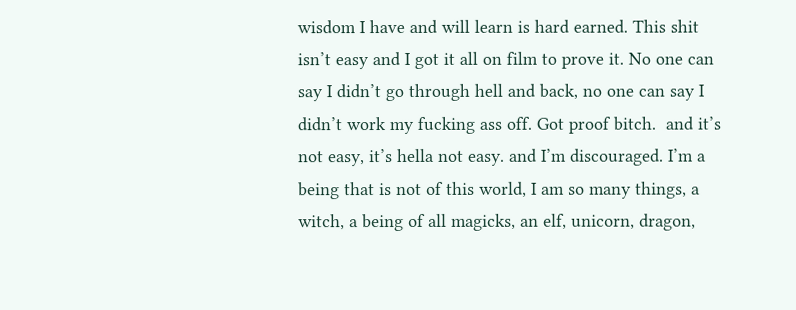wisdom I have and will learn is hard earned. This shit isn’t easy and I got it all on film to prove it. No one can say I didn’t go through hell and back, no one can say I didn’t work my fucking ass off. Got proof bitch.  and it’s not easy, it’s hella not easy. and I’m discouraged. I’m a being that is not of this world, I am so many things, a witch, a being of all magicks, an elf, unicorn, dragon,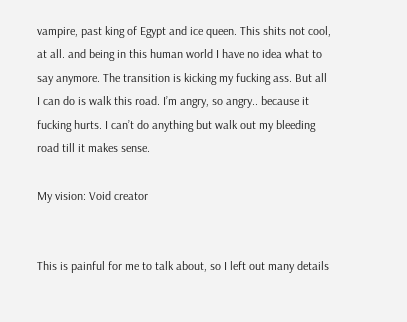vampire, past king of Egypt and ice queen. This shits not cool, at all. and being in this human world I have no idea what to say anymore. The transition is kicking my fucking ass. But all I can do is walk this road. I’m angry, so angry.. because it fucking hurts. I can’t do anything but walk out my bleeding road till it makes sense.

My vision: Void creator


This is painful for me to talk about, so I left out many details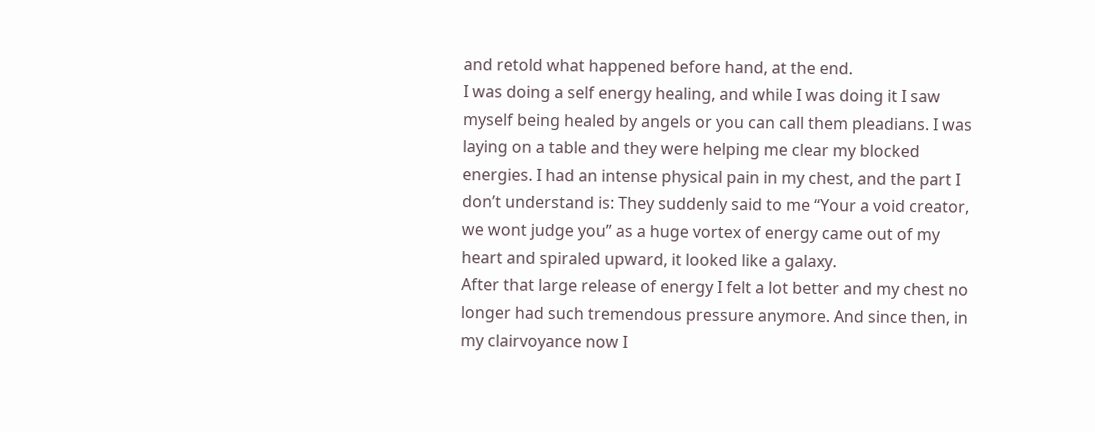and retold what happened before hand, at the end.
I was doing a self energy healing, and while I was doing it I saw myself being healed by angels or you can call them pleadians. I was laying on a table and they were helping me clear my blocked energies. I had an intense physical pain in my chest, and the part I don’t understand is: They suddenly said to me “Your a void creator, we wont judge you” as a huge vortex of energy came out of my heart and spiraled upward, it looked like a galaxy.
After that large release of energy I felt a lot better and my chest no longer had such tremendous pressure anymore. And since then, in my clairvoyance now I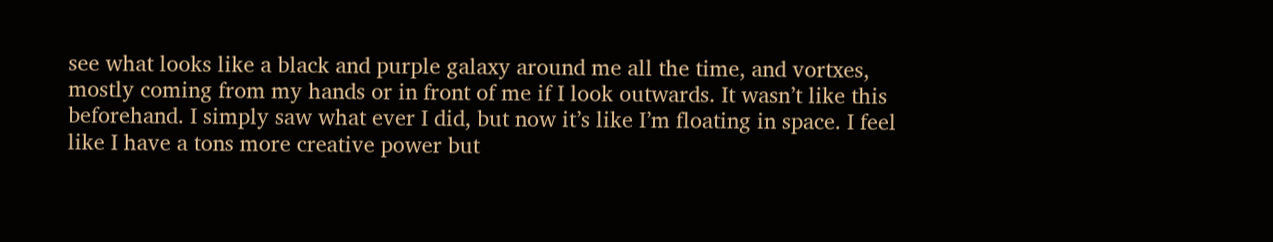see what looks like a black and purple galaxy around me all the time, and vortxes, mostly coming from my hands or in front of me if I look outwards. It wasn’t like this beforehand. I simply saw what ever I did, but now it’s like I’m floating in space. I feel like I have a tons more creative power but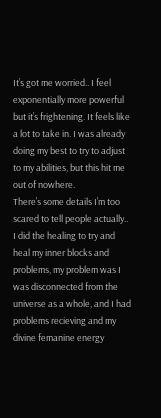It’s got me worried.. I feel exponentially more powerful but it’s frightening. It feels like a lot to take in. I was already doing my best to try to adjust to my abilities, but this hit me out of nowhere.
There’s some details I’m too scared to tell people actually.. I did the healing to try and heal my inner blocks and problems, my problem was I was disconnected from the universe as a whole, and I had problems recieving and my divine femanine energy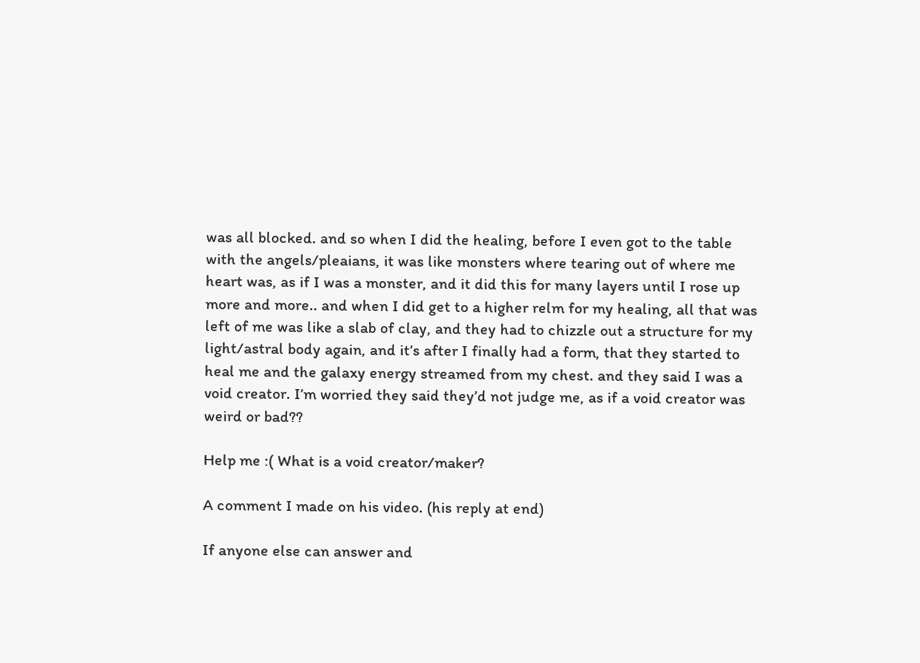was all blocked. and so when I did the healing, before I even got to the table with the angels/pleaians, it was like monsters where tearing out of where me heart was, as if I was a monster, and it did this for many layers until I rose up more and more.. and when I did get to a higher relm for my healing, all that was left of me was like a slab of clay, and they had to chizzle out a structure for my light/astral body again, and it’s after I finally had a form, that they started to heal me and the galaxy energy streamed from my chest. and they said I was a void creator. I’m worried they said they’d not judge me, as if a void creator was weird or bad??

Help me :( What is a void creator/maker?

A comment I made on his video. (his reply at end)

If anyone else can answer and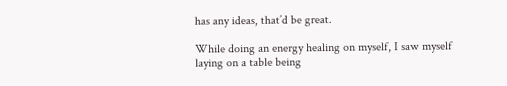has any ideas, that’d be great.

While doing an energy healing on myself, I saw myself laying on a table being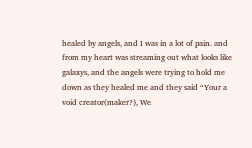healed by angels, and I was in a lot of pain. and from my heart was streaming out what looks like galaxys, and the angels were trying to hold me down as they healed me and they said “Your a void creator(maker?), We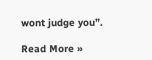wont judge you”.

Read More »